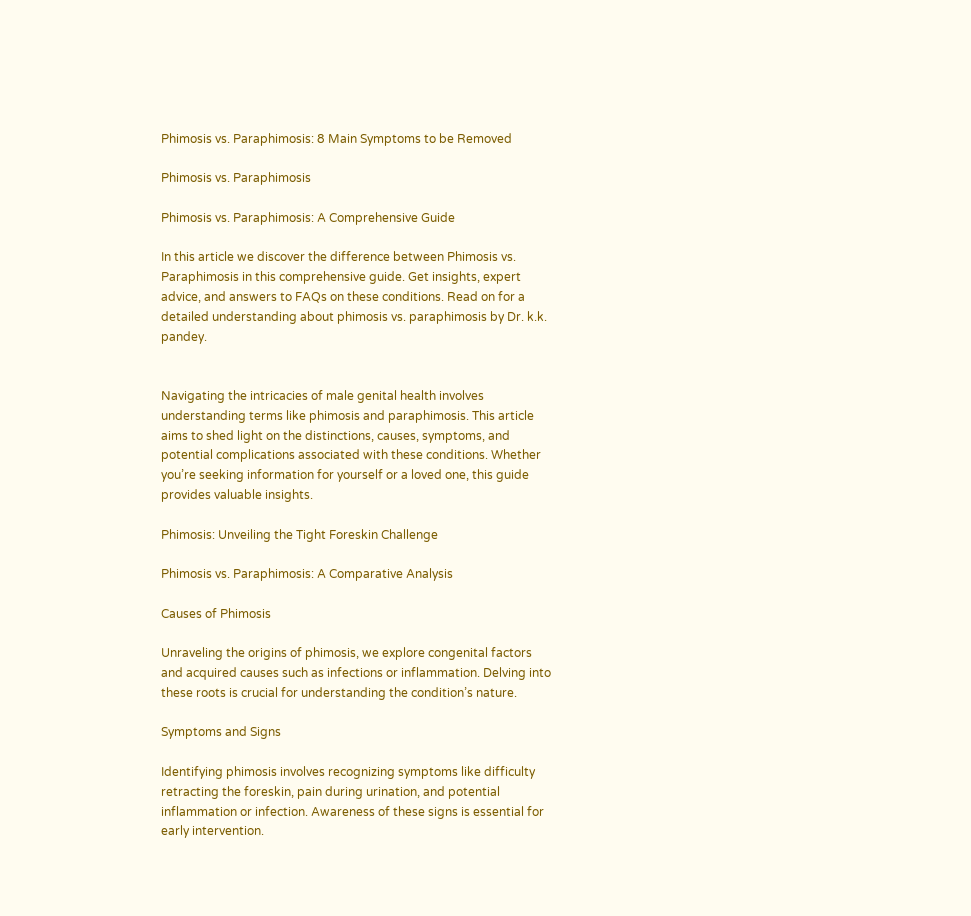Phimosis vs. Paraphimosis: 8 Main Symptoms to be Removed

Phimosis vs. Paraphimosis

Phimosis vs. Paraphimosis: A Comprehensive Guide

In this article we discover the difference between Phimosis vs. Paraphimosis in this comprehensive guide. Get insights, expert advice, and answers to FAQs on these conditions. Read on for a detailed understanding about phimosis vs. paraphimosis by Dr. k.k. pandey.


Navigating the intricacies of male genital health involves understanding terms like phimosis and paraphimosis. This article aims to shed light on the distinctions, causes, symptoms, and potential complications associated with these conditions. Whether you’re seeking information for yourself or a loved one, this guide provides valuable insights.

Phimosis: Unveiling the Tight Foreskin Challenge

Phimosis vs. Paraphimosis: A Comparative Analysis

Causes of Phimosis

Unraveling the origins of phimosis, we explore congenital factors and acquired causes such as infections or inflammation. Delving into these roots is crucial for understanding the condition’s nature.

Symptoms and Signs

Identifying phimosis involves recognizing symptoms like difficulty retracting the foreskin, pain during urination, and potential inflammation or infection. Awareness of these signs is essential for early intervention.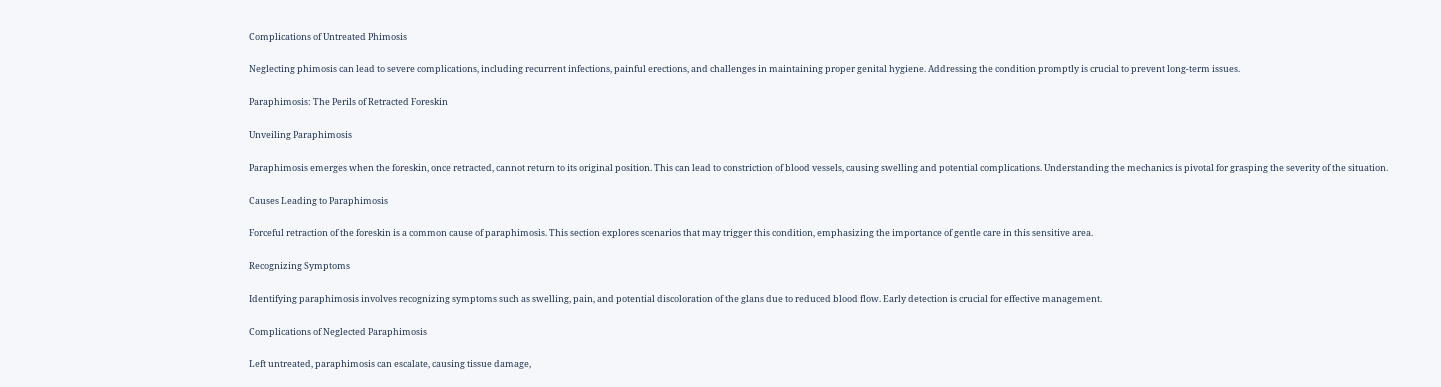Complications of Untreated Phimosis

Neglecting phimosis can lead to severe complications, including recurrent infections, painful erections, and challenges in maintaining proper genital hygiene. Addressing the condition promptly is crucial to prevent long-term issues.

Paraphimosis: The Perils of Retracted Foreskin

Unveiling Paraphimosis

Paraphimosis emerges when the foreskin, once retracted, cannot return to its original position. This can lead to constriction of blood vessels, causing swelling and potential complications. Understanding the mechanics is pivotal for grasping the severity of the situation.

Causes Leading to Paraphimosis

Forceful retraction of the foreskin is a common cause of paraphimosis. This section explores scenarios that may trigger this condition, emphasizing the importance of gentle care in this sensitive area.

Recognizing Symptoms

Identifying paraphimosis involves recognizing symptoms such as swelling, pain, and potential discoloration of the glans due to reduced blood flow. Early detection is crucial for effective management.

Complications of Neglected Paraphimosis

Left untreated, paraphimosis can escalate, causing tissue damage,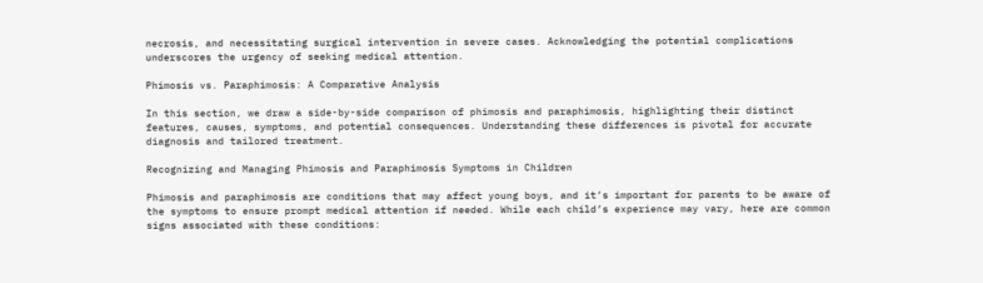necrosis, and necessitating surgical intervention in severe cases. Acknowledging the potential complications underscores the urgency of seeking medical attention.

Phimosis vs. Paraphimosis: A Comparative Analysis

In this section, we draw a side-by-side comparison of phimosis and paraphimosis, highlighting their distinct features, causes, symptoms, and potential consequences. Understanding these differences is pivotal for accurate diagnosis and tailored treatment.

Recognizing and Managing Phimosis and Paraphimosis Symptoms in Children

Phimosis and paraphimosis are conditions that may affect young boys, and it’s important for parents to be aware of the symptoms to ensure prompt medical attention if needed. While each child’s experience may vary, here are common signs associated with these conditions: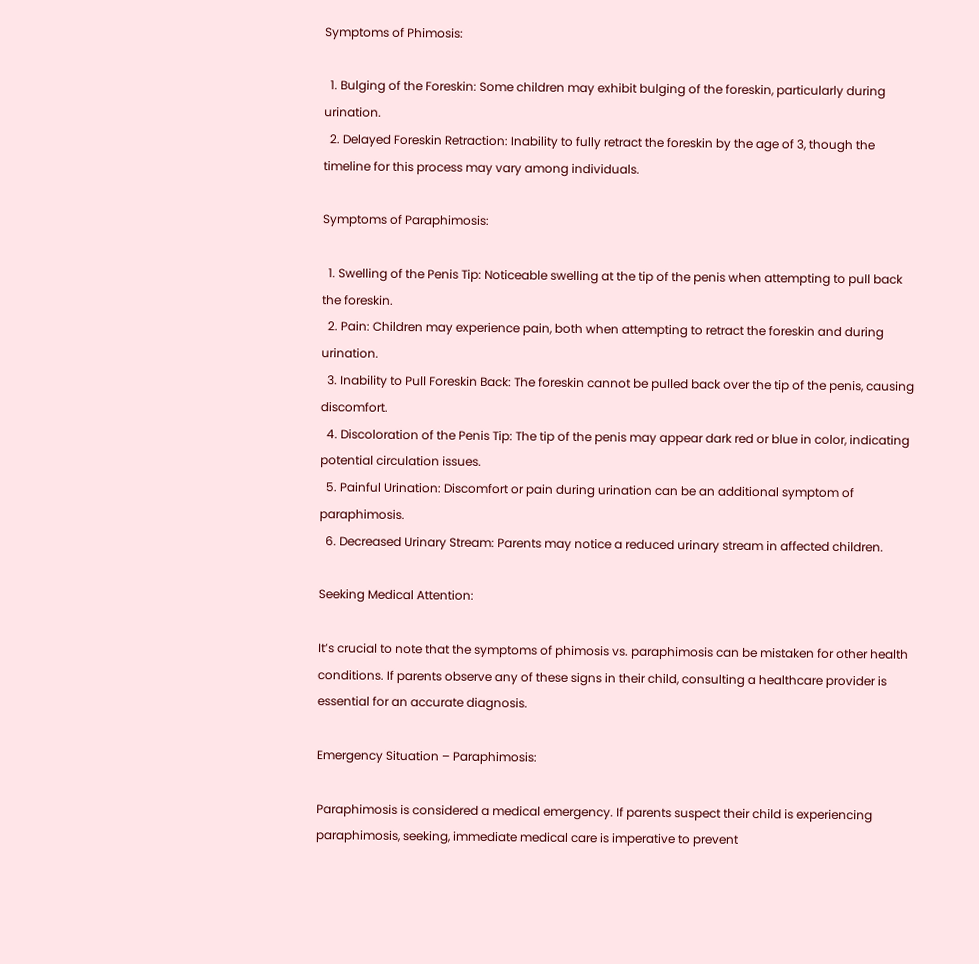Symptoms of Phimosis:

  1. Bulging of the Foreskin: Some children may exhibit bulging of the foreskin, particularly during urination.
  2. Delayed Foreskin Retraction: Inability to fully retract the foreskin by the age of 3, though the timeline for this process may vary among individuals.

Symptoms of Paraphimosis:

  1. Swelling of the Penis Tip: Noticeable swelling at the tip of the penis when attempting to pull back the foreskin.
  2. Pain: Children may experience pain, both when attempting to retract the foreskin and during urination.
  3. Inability to Pull Foreskin Back: The foreskin cannot be pulled back over the tip of the penis, causing discomfort.
  4. Discoloration of the Penis Tip: The tip of the penis may appear dark red or blue in color, indicating potential circulation issues.
  5. Painful Urination: Discomfort or pain during urination can be an additional symptom of paraphimosis.
  6. Decreased Urinary Stream: Parents may notice a reduced urinary stream in affected children.

Seeking Medical Attention:

It’s crucial to note that the symptoms of phimosis vs. paraphimosis can be mistaken for other health conditions. If parents observe any of these signs in their child, consulting a healthcare provider is essential for an accurate diagnosis.

Emergency Situation – Paraphimosis:

Paraphimosis is considered a medical emergency. If parents suspect their child is experiencing paraphimosis, seeking, immediate medical care is imperative to prevent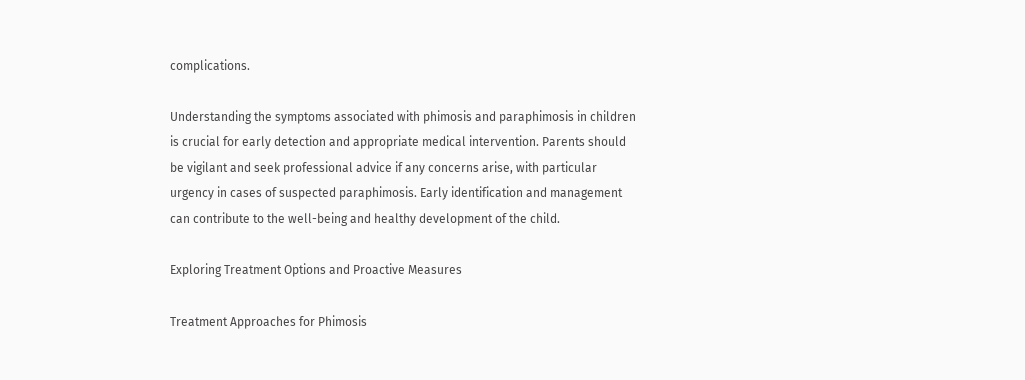complications.

Understanding the symptoms associated with phimosis and paraphimosis in children is crucial for early detection and appropriate medical intervention. Parents should be vigilant and seek professional advice if any concerns arise, with particular urgency in cases of suspected paraphimosis. Early identification and management can contribute to the well-being and healthy development of the child.

Exploring Treatment Options and Proactive Measures

Treatment Approaches for Phimosis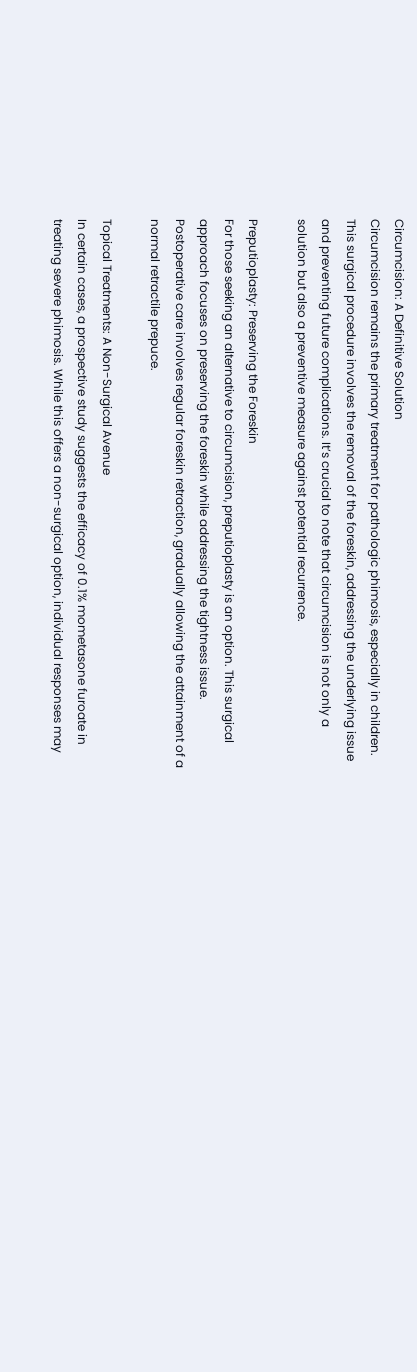Circumcision: A Definitive Solution
Circumcision remains the primary treatment for pathologic phimosis, especially in children. This surgical procedure involves the removal of the foreskin, addressing the underlying issue and preventing future complications. It’s crucial to note that circumcision is not only a solution but also a preventive measure against potential recurrence.

Preputioplasty: Preserving the Foreskin
For those seeking an alternative to circumcision, preputioplasty is an option. This surgical approach focuses on preserving the foreskin while addressing the tightness issue. Postoperative care involves regular foreskin retraction, gradually allowing the attainment of a normal retractile prepuce.

Topical Treatments: A Non-Surgical Avenue
In certain cases, a prospective study suggests the efficacy of 0.1% mometasone furoate in treating severe phimosis. While this offers a non-surgical option, individual responses may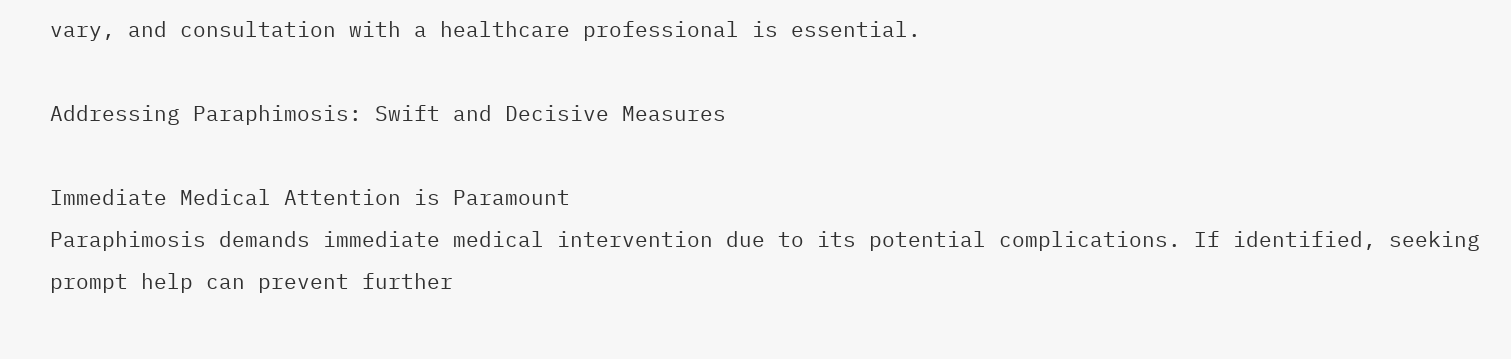vary, and consultation with a healthcare professional is essential.

Addressing Paraphimosis: Swift and Decisive Measures

Immediate Medical Attention is Paramount
Paraphimosis demands immediate medical intervention due to its potential complications. If identified, seeking prompt help can prevent further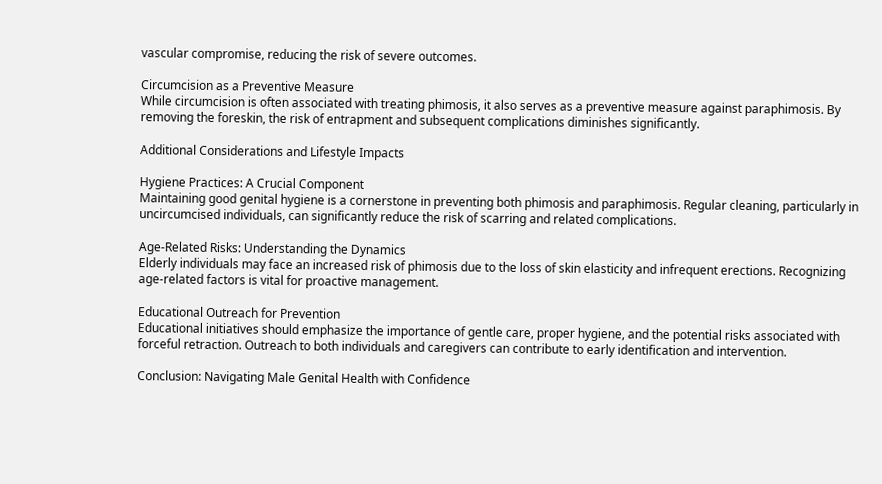vascular compromise, reducing the risk of severe outcomes.

Circumcision as a Preventive Measure
While circumcision is often associated with treating phimosis, it also serves as a preventive measure against paraphimosis. By removing the foreskin, the risk of entrapment and subsequent complications diminishes significantly.

Additional Considerations and Lifestyle Impacts

Hygiene Practices: A Crucial Component
Maintaining good genital hygiene is a cornerstone in preventing both phimosis and paraphimosis. Regular cleaning, particularly in uncircumcised individuals, can significantly reduce the risk of scarring and related complications.

Age-Related Risks: Understanding the Dynamics
Elderly individuals may face an increased risk of phimosis due to the loss of skin elasticity and infrequent erections. Recognizing age-related factors is vital for proactive management.

Educational Outreach for Prevention
Educational initiatives should emphasize the importance of gentle care, proper hygiene, and the potential risks associated with forceful retraction. Outreach to both individuals and caregivers can contribute to early identification and intervention.

Conclusion: Navigating Male Genital Health with Confidence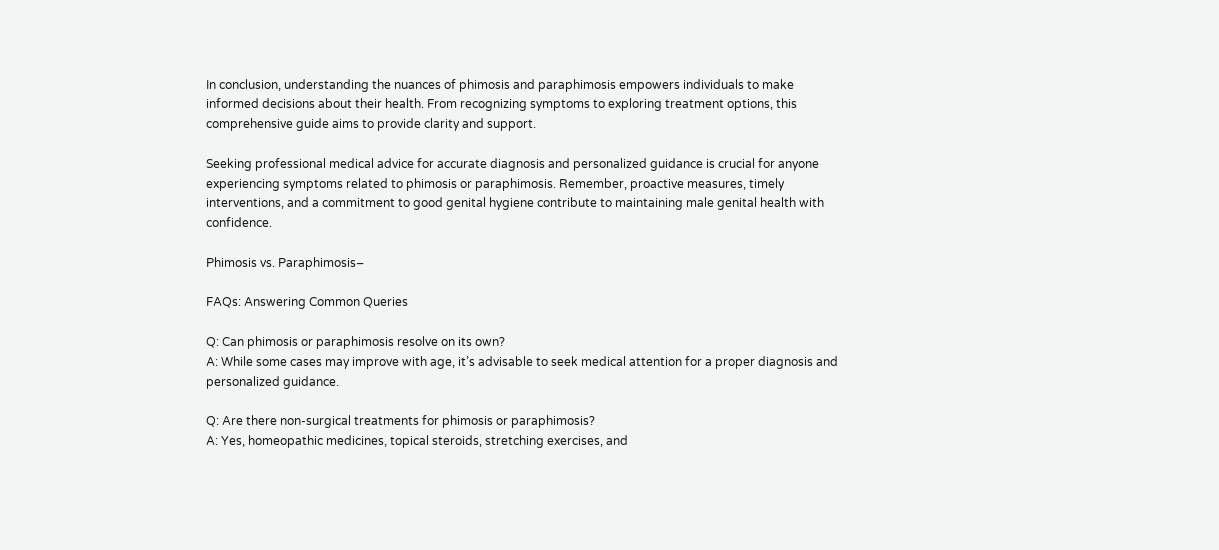In conclusion, understanding the nuances of phimosis and paraphimosis empowers individuals to make informed decisions about their health. From recognizing symptoms to exploring treatment options, this comprehensive guide aims to provide clarity and support.

Seeking professional medical advice for accurate diagnosis and personalized guidance is crucial for anyone experiencing symptoms related to phimosis or paraphimosis. Remember, proactive measures, timely interventions, and a commitment to good genital hygiene contribute to maintaining male genital health with confidence.

Phimosis vs. Paraphimosis–

FAQs: Answering Common Queries

Q: Can phimosis or paraphimosis resolve on its own?
A: While some cases may improve with age, it’s advisable to seek medical attention for a proper diagnosis and personalized guidance.

Q: Are there non-surgical treatments for phimosis or paraphimosis?
A: Yes, homeopathic medicines, topical steroids, stretching exercises, and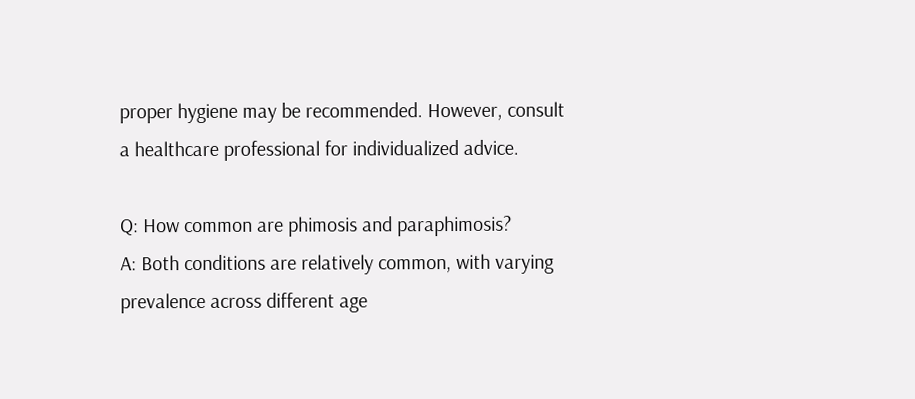proper hygiene may be recommended. However, consult a healthcare professional for individualized advice.

Q: How common are phimosis and paraphimosis?
A: Both conditions are relatively common, with varying prevalence across different age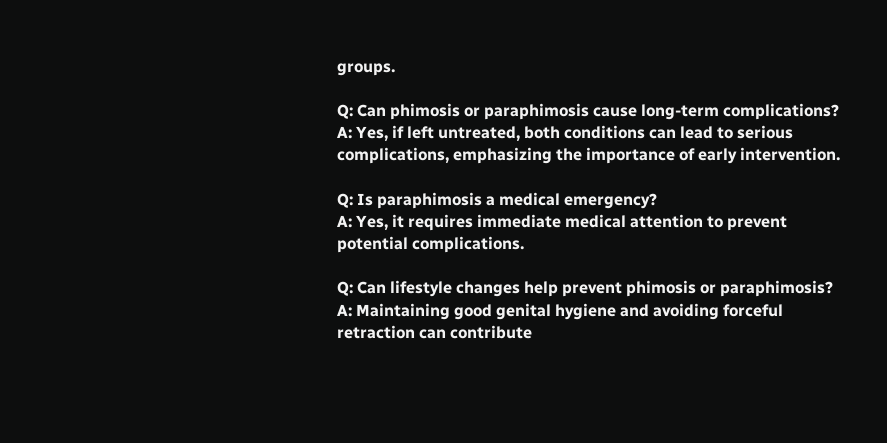groups.

Q: Can phimosis or paraphimosis cause long-term complications?
A: Yes, if left untreated, both conditions can lead to serious complications, emphasizing the importance of early intervention.

Q: Is paraphimosis a medical emergency?
A: Yes, it requires immediate medical attention to prevent potential complications.

Q: Can lifestyle changes help prevent phimosis or paraphimosis?
A: Maintaining good genital hygiene and avoiding forceful retraction can contribute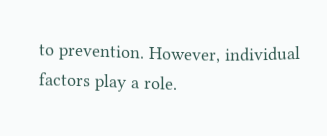to prevention. However, individual factors play a role.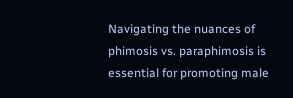Navigating the nuances of phimosis vs. paraphimosis is essential for promoting male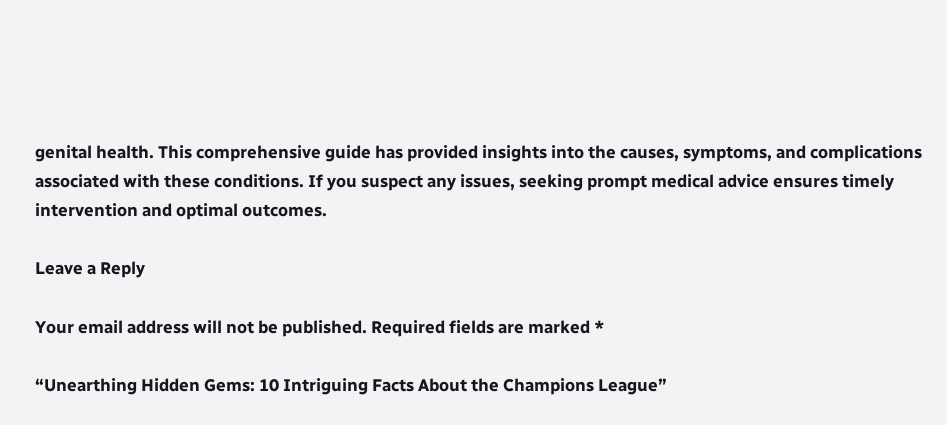genital health. This comprehensive guide has provided insights into the causes, symptoms, and complications associated with these conditions. If you suspect any issues, seeking prompt medical advice ensures timely intervention and optimal outcomes.

Leave a Reply

Your email address will not be published. Required fields are marked *

“Unearthing Hidden Gems: 10 Intriguing Facts About the Champions League”